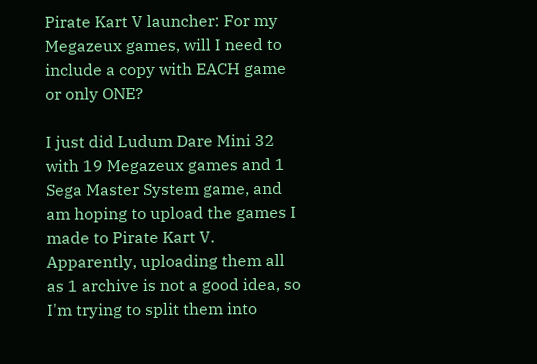Pirate Kart V launcher: For my Megazeux games, will I need to include a copy with EACH game or only ONE?

I just did Ludum Dare Mini 32 with 19 Megazeux games and 1 Sega Master System game, and am hoping to upload the games I made to Pirate Kart V. Apparently, uploading them all as 1 archive is not a good idea, so I'm trying to split them into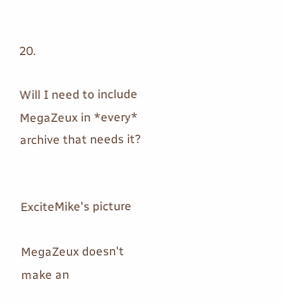20.

Will I need to include MegaZeux in *every* archive that needs it?


ExciteMike's picture

MegaZeux doesn't make an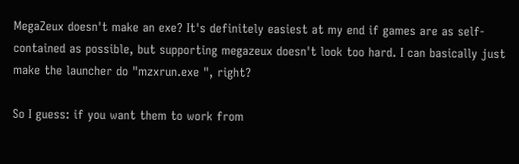MegaZeux doesn't make an exe? It's definitely easiest at my end if games are as self-contained as possible, but supporting megazeux doesn't look too hard. I can basically just make the launcher do "mzxrun.exe ", right?

So I guess: if you want them to work from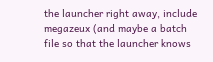the launcher right away, include megazeux (and maybe a batch file so that the launcher knows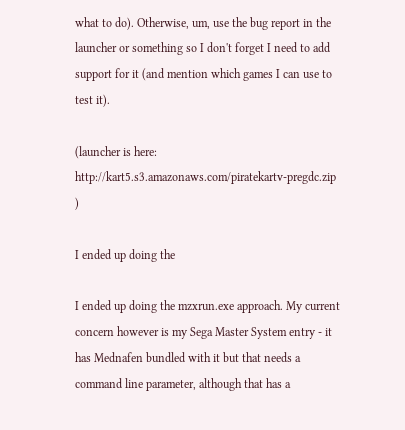what to do). Otherwise, um, use the bug report in the launcher or something so I don't forget I need to add support for it (and mention which games I can use to test it).

(launcher is here: http://kart5.s3.amazonaws.com/piratekartv-pregdc.zip )

I ended up doing the

I ended up doing the mzxrun.exe approach. My current concern however is my Sega Master System entry - it has Mednafen bundled with it but that needs a command line parameter, although that has a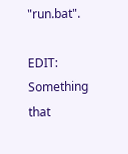"run.bat".

EDIT: Something that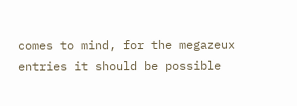comes to mind, for the megazeux entries it should be possible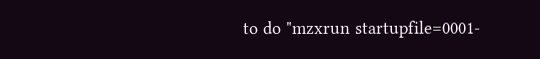to do "mzxrun startupfile=0001-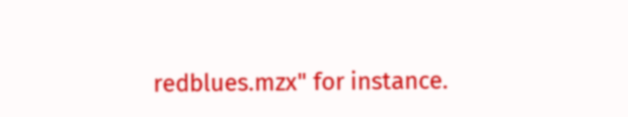redblues.mzx" for instance.